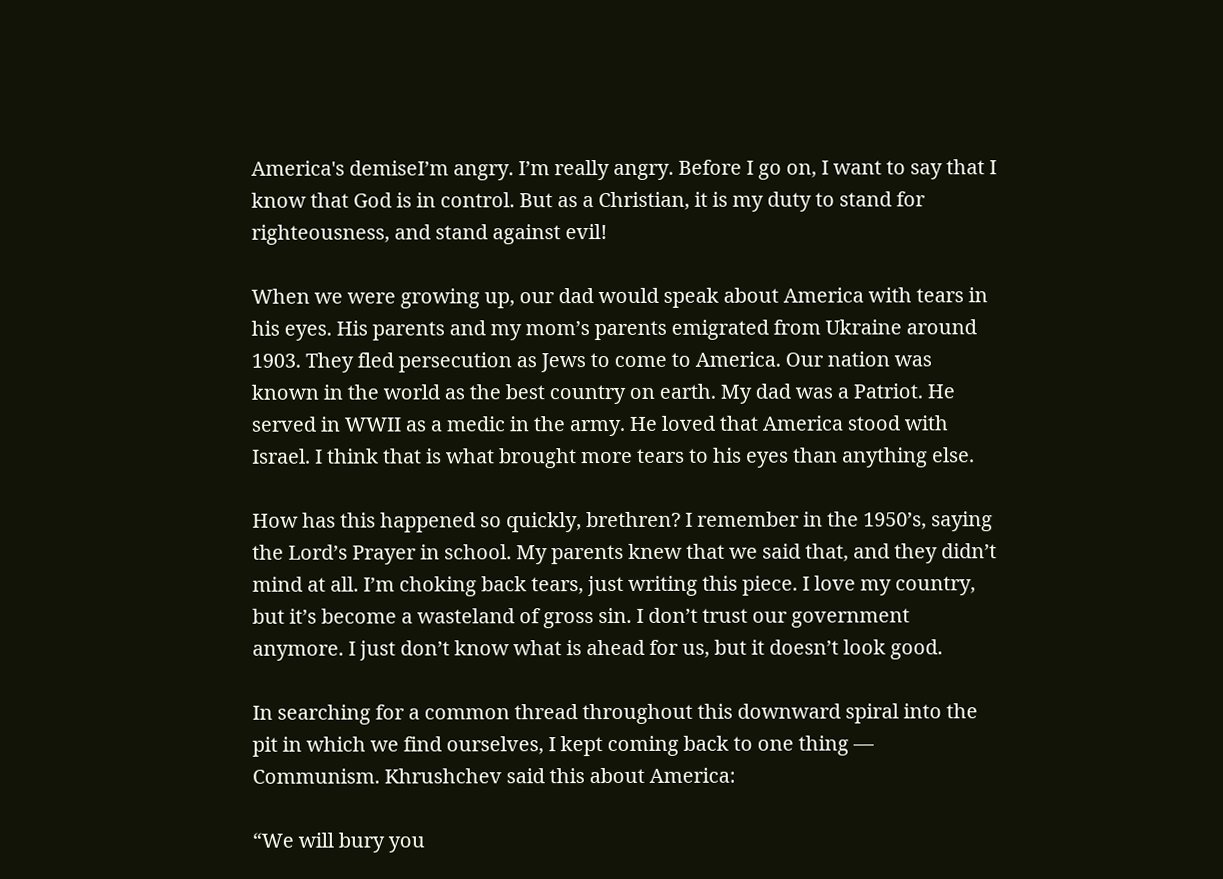America's demiseI’m angry. I’m really angry. Before I go on, I want to say that I know that God is in control. But as a Christian, it is my duty to stand for righteousness, and stand against evil!

When we were growing up, our dad would speak about America with tears in his eyes. His parents and my mom’s parents emigrated from Ukraine around 1903. They fled persecution as Jews to come to America. Our nation was known in the world as the best country on earth. My dad was a Patriot. He served in WWII as a medic in the army. He loved that America stood with Israel. I think that is what brought more tears to his eyes than anything else.

How has this happened so quickly, brethren? I remember in the 1950’s, saying the Lord’s Prayer in school. My parents knew that we said that, and they didn’t mind at all. I’m choking back tears, just writing this piece. I love my country, but it’s become a wasteland of gross sin. I don’t trust our government anymore. I just don’t know what is ahead for us, but it doesn’t look good.

In searching for a common thread throughout this downward spiral into the pit in which we find ourselves, I kept coming back to one thing — Communism. Khrushchev said this about America:

“We will bury you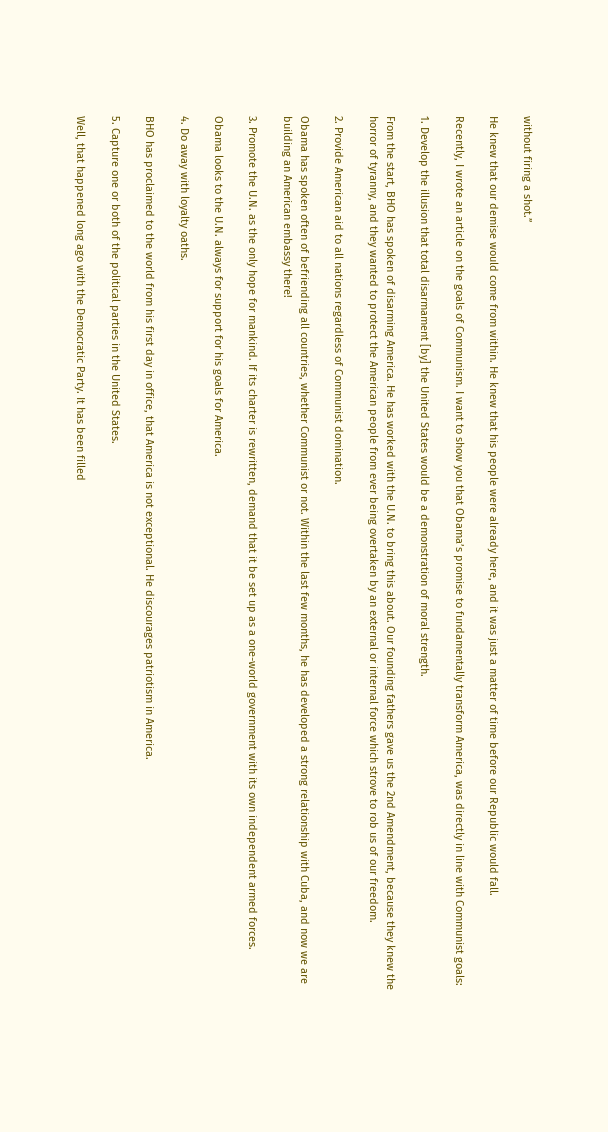without firing a shot.”

He knew that our demise would come from within. He knew that his people were already here, and it was just a matter of time before our Republic would fall.

Recently, I wrote an article on the goals of Communism. I want to show you that Obama’s promise to fundamentally transform America, was directly in line with Communist goals:

1. Develop the illusion that total disarmament [by] the United States would be a demonstration of moral strength.

From the start, BHO has spoken of disarming America. He has worked with the U.N. to bring this about. Our founding fathers gave us the 2nd Amendment, because they knew the horror of tyranny, and they wanted to protect the American people from ever being overtaken by an external or internal force which strove to rob us of our freedom.

2. Provide American aid to all nations regardless of Communist domination.

Obama has spoken often of befriending all countries, whether Communist or not. Within the last few months, he has developed a strong relationship with Cuba, and now we are building an American embassy there!

3. Promote the U.N. as the only hope for mankind. If its charter is rewritten, demand that it be set up as a one-world government with its own independent armed forces.

Obama looks to the U.N. always for support for his goals for America.

4. Do away with loyalty oaths.

BHO has proclaimed to the world from his first day in office, that America is not exceptional. He discourages patriotism in America.

5. Capture one or both of the political parties in the United States.

Well, that happened long ago with the Democratic Party. It has been filled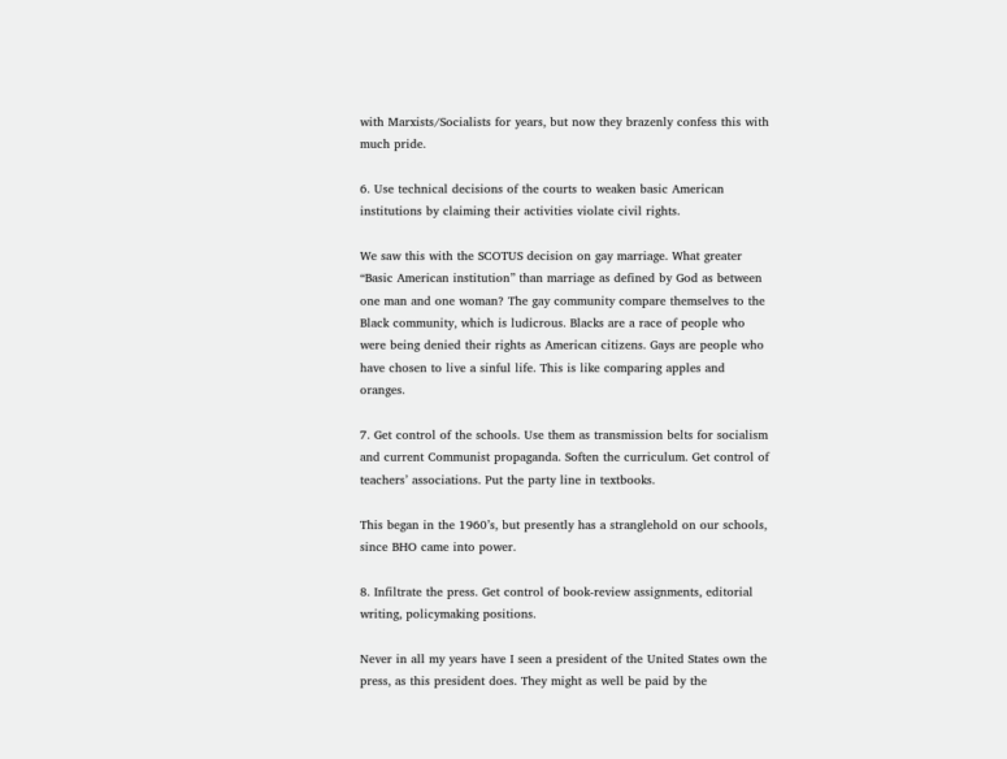with Marxists/Socialists for years, but now they brazenly confess this with much pride.

6. Use technical decisions of the courts to weaken basic American institutions by claiming their activities violate civil rights.

We saw this with the SCOTUS decision on gay marriage. What greater “Basic American institution” than marriage as defined by God as between one man and one woman? The gay community compare themselves to the Black community, which is ludicrous. Blacks are a race of people who were being denied their rights as American citizens. Gays are people who have chosen to live a sinful life. This is like comparing apples and oranges.

7. Get control of the schools. Use them as transmission belts for socialism and current Communist propaganda. Soften the curriculum. Get control of teachers’ associations. Put the party line in textbooks.

This began in the 1960’s, but presently has a stranglehold on our schools, since BHO came into power.

8. Infiltrate the press. Get control of book-review assignments, editorial writing, policymaking positions.

Never in all my years have I seen a president of the United States own the press, as this president does. They might as well be paid by the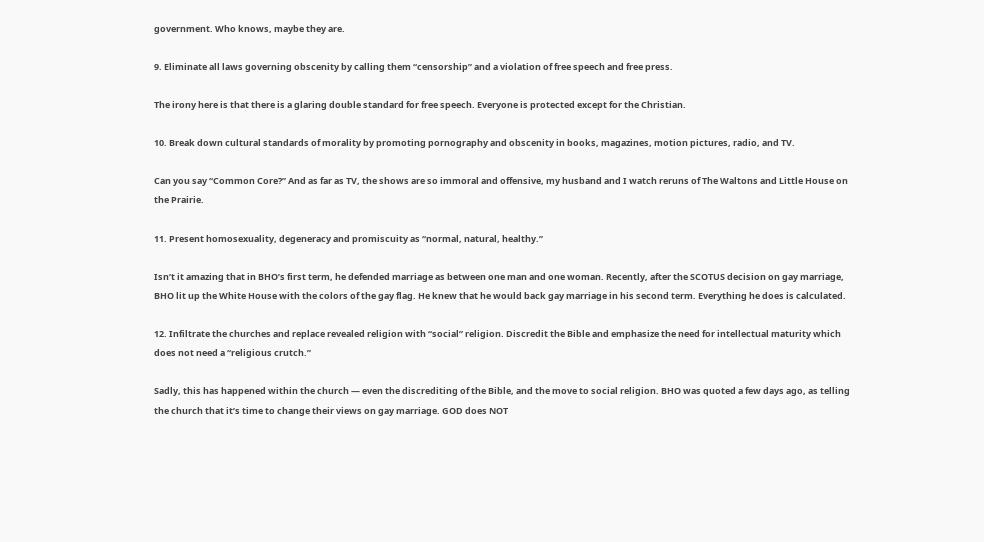government. Who knows, maybe they are.

9. Eliminate all laws governing obscenity by calling them “censorship” and a violation of free speech and free press.

The irony here is that there is a glaring double standard for free speech. Everyone is protected except for the Christian.

10. Break down cultural standards of morality by promoting pornography and obscenity in books, magazines, motion pictures, radio, and TV.

Can you say “Common Core?” And as far as TV, the shows are so immoral and offensive, my husband and I watch reruns of The Waltons and Little House on the Prairie.

11. Present homosexuality, degeneracy and promiscuity as “normal, natural, healthy.”

Isn’t it amazing that in BHO’s first term, he defended marriage as between one man and one woman. Recently, after the SCOTUS decision on gay marriage, BHO lit up the White House with the colors of the gay flag. He knew that he would back gay marriage in his second term. Everything he does is calculated.

12. Infiltrate the churches and replace revealed religion with “social” religion. Discredit the Bible and emphasize the need for intellectual maturity which does not need a “religious crutch.”

Sadly, this has happened within the church — even the discrediting of the Bible, and the move to social religion. BHO was quoted a few days ago, as telling the church that it’s time to change their views on gay marriage. GOD does NOT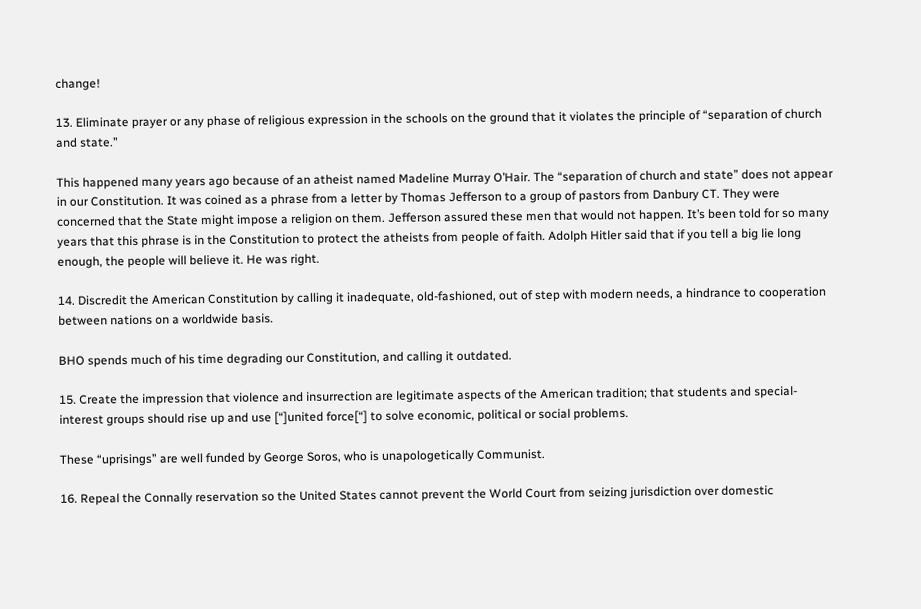change!

13. Eliminate prayer or any phase of religious expression in the schools on the ground that it violates the principle of “separation of church and state.”

This happened many years ago because of an atheist named Madeline Murray O’Hair. The “separation of church and state” does not appear in our Constitution. It was coined as a phrase from a letter by Thomas Jefferson to a group of pastors from Danbury CT. They were concerned that the State might impose a religion on them. Jefferson assured these men that would not happen. It’s been told for so many years that this phrase is in the Constitution to protect the atheists from people of faith. Adolph Hitler said that if you tell a big lie long enough, the people will believe it. He was right.

14. Discredit the American Constitution by calling it inadequate, old-fashioned, out of step with modern needs, a hindrance to cooperation between nations on a worldwide basis.

BHO spends much of his time degrading our Constitution, and calling it outdated.

15. Create the impression that violence and insurrection are legitimate aspects of the American tradition; that students and special-interest groups should rise up and use [“]united force[“] to solve economic, political or social problems.

These “uprisings” are well funded by George Soros, who is unapologetically Communist.

16. Repeal the Connally reservation so the United States cannot prevent the World Court from seizing jurisdiction over domestic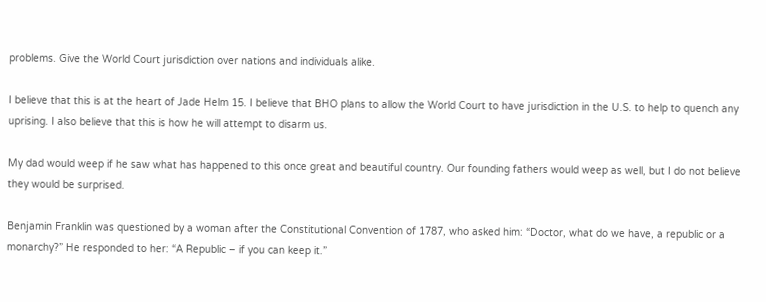problems. Give the World Court jurisdiction over nations and individuals alike.

I believe that this is at the heart of Jade Helm 15. I believe that BHO plans to allow the World Court to have jurisdiction in the U.S. to help to quench any uprising. I also believe that this is how he will attempt to disarm us.

My dad would weep if he saw what has happened to this once great and beautiful country. Our founding fathers would weep as well, but I do not believe they would be surprised.

Benjamin Franklin was questioned by a woman after the Constitutional Convention of 1787, who asked him: “Doctor, what do we have, a republic or a monarchy?” He responded to her: “A Republic – if you can keep it.”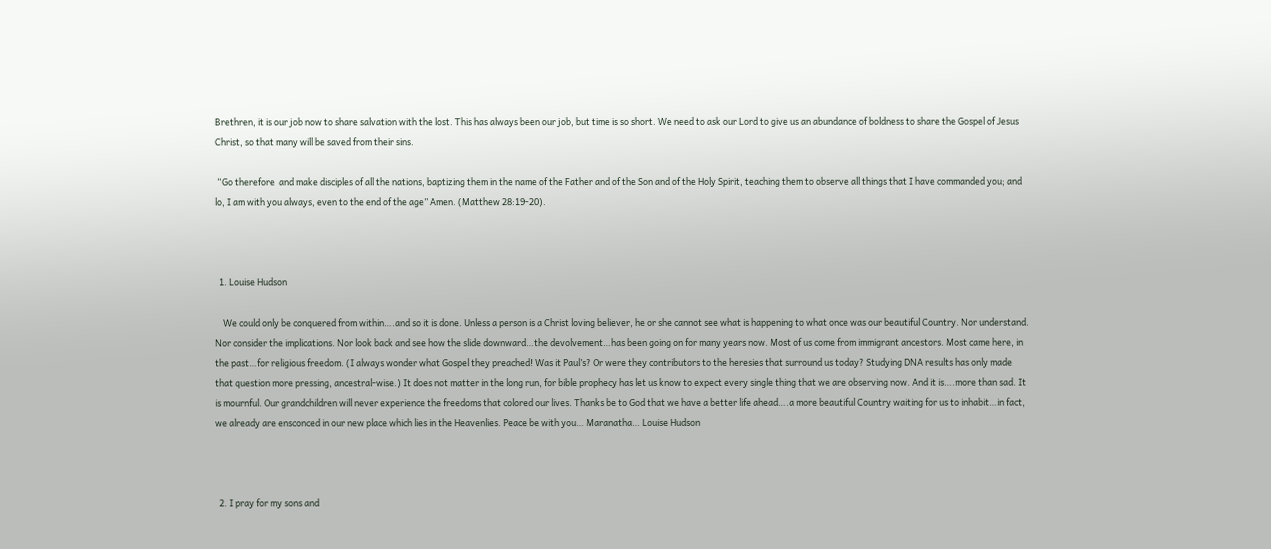Brethren, it is our job now to share salvation with the lost. This has always been our job, but time is so short. We need to ask our Lord to give us an abundance of boldness to share the Gospel of Jesus Christ, so that many will be saved from their sins.

 “Go therefore  and make disciples of all the nations, baptizing them in the name of the Father and of the Son and of the Holy Spirit, teaching them to observe all things that I have commanded you; and lo, I am with you always, even to the end of the age” Amen. (Matthew 28:19-20).



  1. Louise Hudson

    We could only be conquered from within….and so it is done. Unless a person is a Christ loving believer, he or she cannot see what is happening to what once was our beautiful Country. Nor understand. Nor consider the implications. Nor look back and see how the slide downward…the devolvement…has been going on for many years now. Most of us come from immigrant ancestors. Most came here, in the past…for religious freedom. (I always wonder what Gospel they preached! Was it Paul’s? Or were they contributors to the heresies that surround us today? Studying DNA results has only made that question more pressing, ancestral-wise.) It does not matter in the long run, for bible prophecy has let us know to expect every single thing that we are observing now. And it is….more than sad. It is mournful. Our grandchildren will never experience the freedoms that colored our lives. Thanks be to God that we have a better life ahead….a more beautiful Country waiting for us to inhabit…in fact, we already are ensconced in our new place which lies in the Heavenlies. Peace be with you… Maranatha… Louise Hudson



  2. I pray for my sons and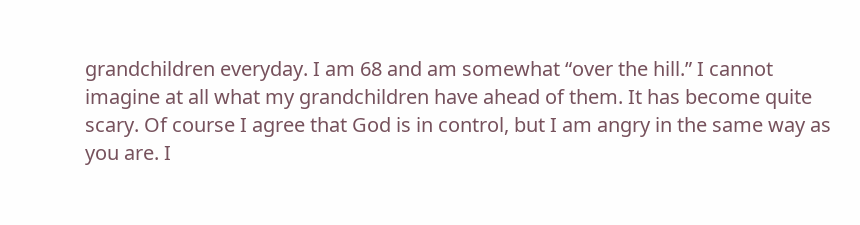grandchildren everyday. I am 68 and am somewhat “over the hill.” I cannot imagine at all what my grandchildren have ahead of them. It has become quite scary. Of course I agree that God is in control, but I am angry in the same way as you are. I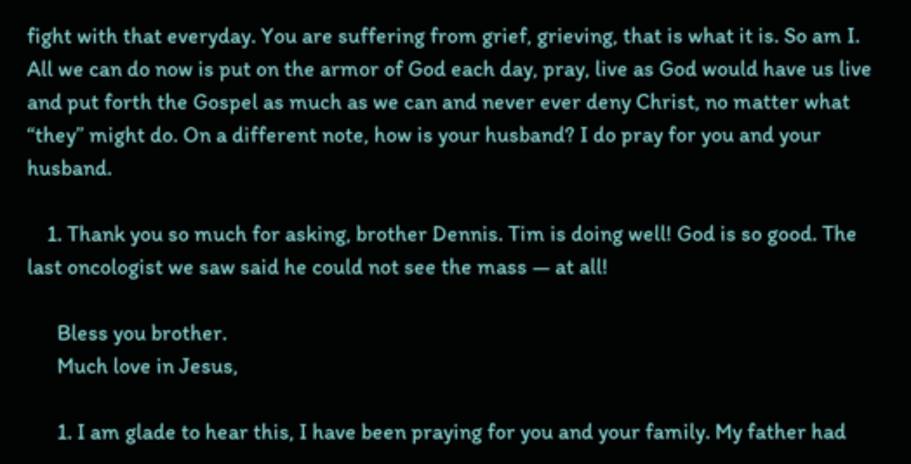fight with that everyday. You are suffering from grief, grieving, that is what it is. So am I. All we can do now is put on the armor of God each day, pray, live as God would have us live and put forth the Gospel as much as we can and never ever deny Christ, no matter what “they” might do. On a different note, how is your husband? I do pray for you and your husband.

    1. Thank you so much for asking, brother Dennis. Tim is doing well! God is so good. The last oncologist we saw said he could not see the mass — at all!

      Bless you brother.
      Much love in Jesus,

      1. I am glade to hear this, I have been praying for you and your family. My father had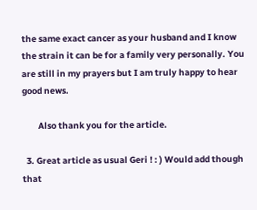the same exact cancer as your husband and I know the strain it can be for a family very personally. You are still in my prayers but I am truly happy to hear good news.

        Also thank you for the article.

  3. Great article as usual Geri ! : ) Would add though that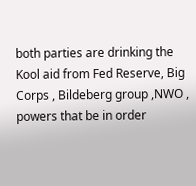both parties are drinking the Kool aid from Fed Reserve, Big Corps , Bildeberg group ,NWO , powers that be in order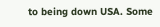to being down USA. Some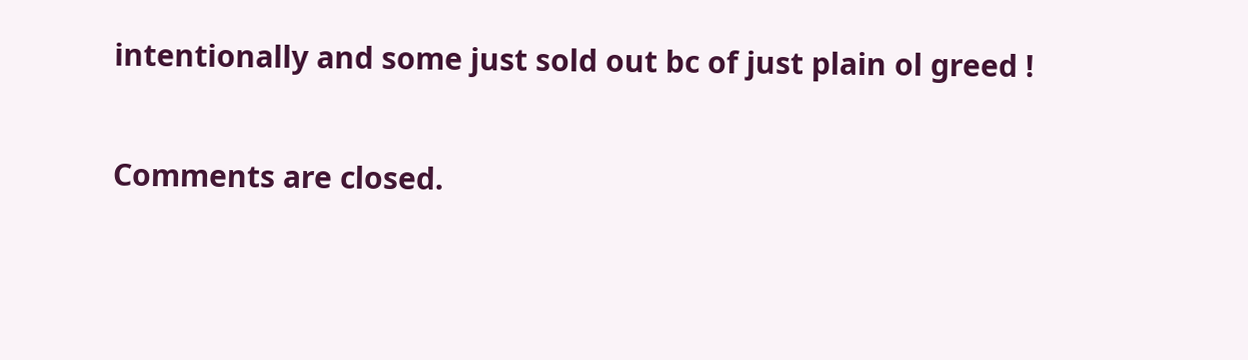intentionally and some just sold out bc of just plain ol greed !

Comments are closed.